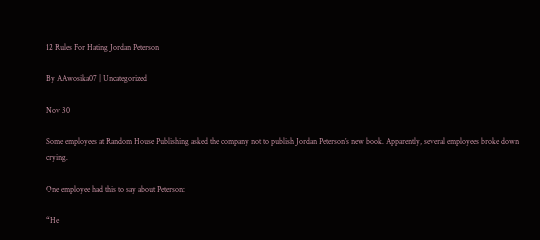12 Rules For Hating Jordan Peterson

By AAwosika07 | Uncategorized

Nov 30

Some employees at Random House Publishing asked the company not to publish Jordan Peterson’s new book. Apparently, several employees broke down crying.

One employee had this to say about Peterson:

“He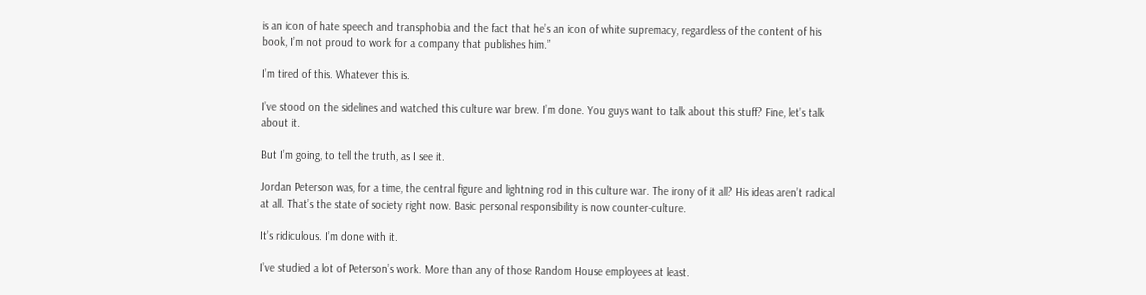is an icon of hate speech and transphobia and the fact that he’s an icon of white supremacy, regardless of the content of his book, I’m not proud to work for a company that publishes him.”

I’m tired of this. Whatever this is.

I’ve stood on the sidelines and watched this culture war brew. I’m done. You guys want to talk about this stuff? Fine, let’s talk about it.

But I’m going, to tell the truth, as I see it.

Jordan Peterson was, for a time, the central figure and lightning rod in this culture war. The irony of it all? His ideas aren’t radical at all. That’s the state of society right now. Basic personal responsibility is now counter-culture.

It’s ridiculous. I’m done with it.

I’ve studied a lot of Peterson’s work. More than any of those Random House employees at least.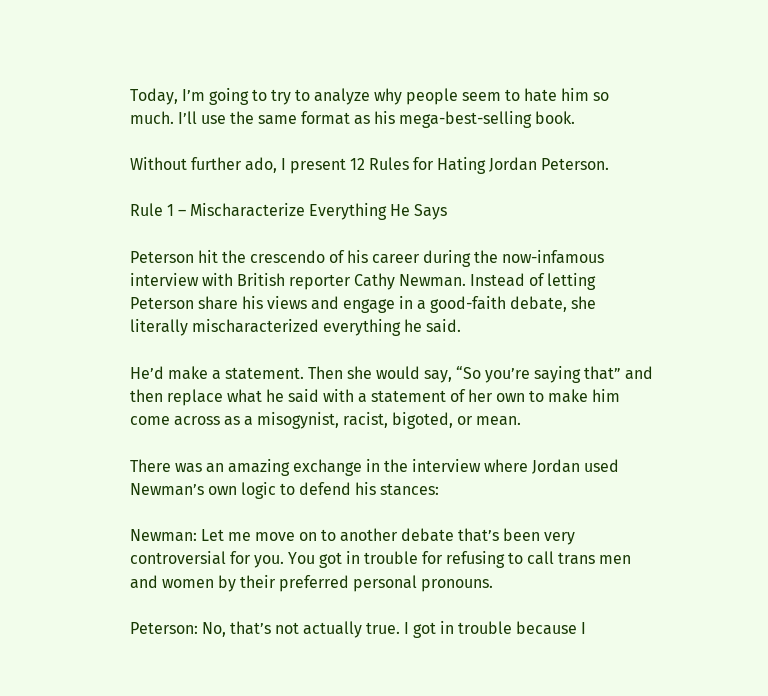Today, I’m going to try to analyze why people seem to hate him so much. I’ll use the same format as his mega-best-selling book.

Without further ado, I present 12 Rules for Hating Jordan Peterson.

Rule 1 – Mischaracterize Everything He Says

Peterson hit the crescendo of his career during the now-infamous interview with British reporter Cathy Newman. Instead of letting Peterson share his views and engage in a good-faith debate, she literally mischaracterized everything he said.

He’d make a statement. Then she would say, “So you’re saying that” and then replace what he said with a statement of her own to make him come across as a misogynist, racist, bigoted, or mean.

There was an amazing exchange in the interview where Jordan used Newman’s own logic to defend his stances:

Newman: Let me move on to another debate that’s been very controversial for you. You got in trouble for refusing to call trans men and women by their preferred personal pronouns.

Peterson: No, that’s not actually true. I got in trouble because I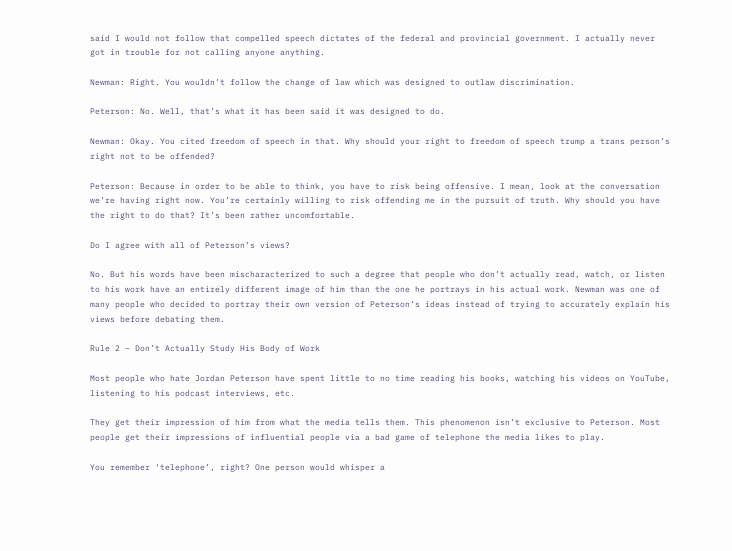said I would not follow that compelled speech dictates of the federal and provincial government. I actually never got in trouble for not calling anyone anything.

Newman: Right. You wouldn’t follow the change of law which was designed to outlaw discrimination.

Peterson: No. Well, that’s what it has been said it was designed to do.

Newman: Okay. You cited freedom of speech in that. Why should your right to freedom of speech trump a trans person’s right not to be offended?

Peterson: Because in order to be able to think, you have to risk being offensive. I mean, look at the conversation we’re having right now. You’re certainly willing to risk offending me in the pursuit of truth. Why should you have the right to do that? It’s been rather uncomfortable.

Do I agree with all of Peterson’s views?

No. But his words have been mischaracterized to such a degree that people who don’t actually read, watch, or listen to his work have an entirely different image of him than the one he portrays in his actual work. Newman was one of many people who decided to portray their own version of Peterson’s ideas instead of trying to accurately explain his views before debating them.

Rule 2 – Don’t Actually Study His Body of Work

Most people who hate Jordan Peterson have spent little to no time reading his books, watching his videos on YouTube, listening to his podcast interviews, etc.

They get their impression of him from what the media tells them. This phenomenon isn’t exclusive to Peterson. Most people get their impressions of influential people via a bad game of telephone the media likes to play.

You remember ‘telephone’, right? One person would whisper a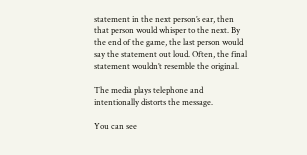statement in the next person’s ear, then that person would whisper to the next. By the end of the game, the last person would say the statement out loud. Often, the final statement wouldn’t resemble the original.

The media plays telephone and intentionally distorts the message.

You can see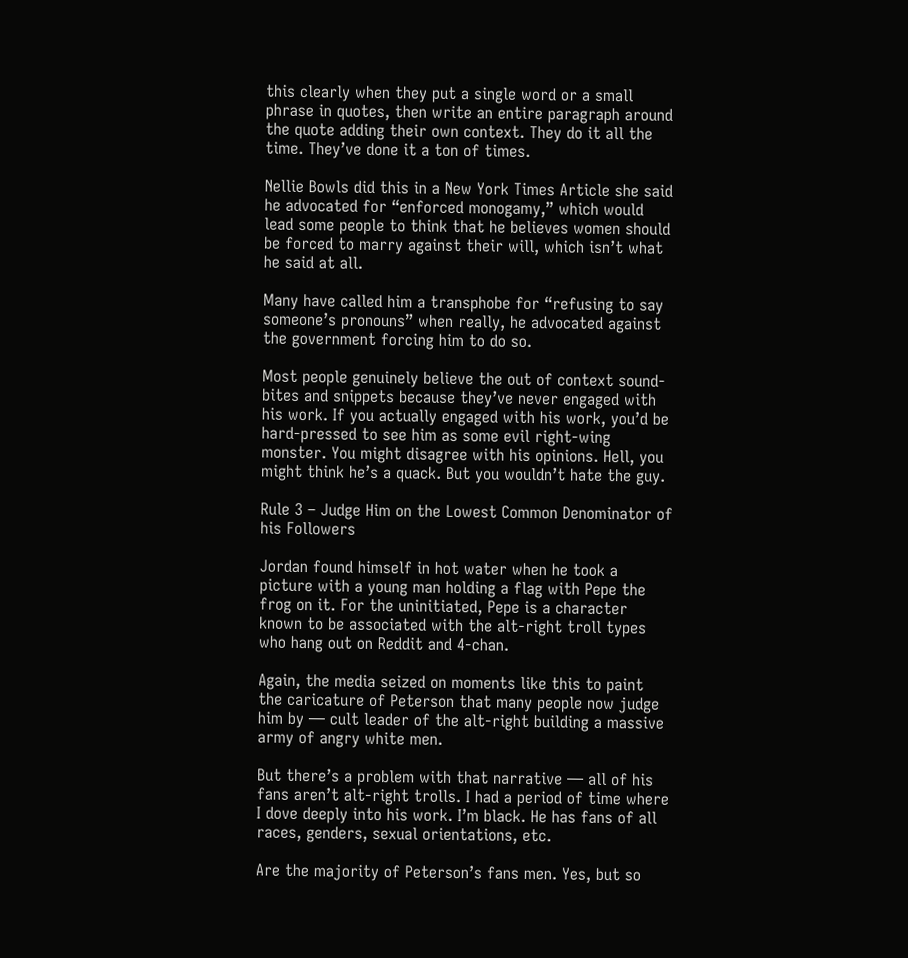this clearly when they put a single word or a small phrase in quotes, then write an entire paragraph around the quote adding their own context. They do it all the time. They’ve done it a ton of times.

Nellie Bowls did this in a New York Times Article she said he advocated for “enforced monogamy,” which would lead some people to think that he believes women should be forced to marry against their will, which isn’t what he said at all.

Many have called him a transphobe for “refusing to say someone’s pronouns” when really, he advocated against the government forcing him to do so.

Most people genuinely believe the out of context sound-bites and snippets because they’ve never engaged with his work. If you actually engaged with his work, you’d be hard-pressed to see him as some evil right-wing monster. You might disagree with his opinions. Hell, you might think he’s a quack. But you wouldn’t hate the guy.

Rule 3 – Judge Him on the Lowest Common Denominator of his Followers

Jordan found himself in hot water when he took a picture with a young man holding a flag with Pepe the frog on it. For the uninitiated, Pepe is a character known to be associated with the alt-right troll types who hang out on Reddit and 4-chan.

Again, the media seized on moments like this to paint the caricature of Peterson that many people now judge him by — cult leader of the alt-right building a massive army of angry white men.

But there’s a problem with that narrative — all of his fans aren’t alt-right trolls. I had a period of time where I dove deeply into his work. I’m black. He has fans of all races, genders, sexual orientations, etc.

Are the majority of Peterson’s fans men. Yes, but so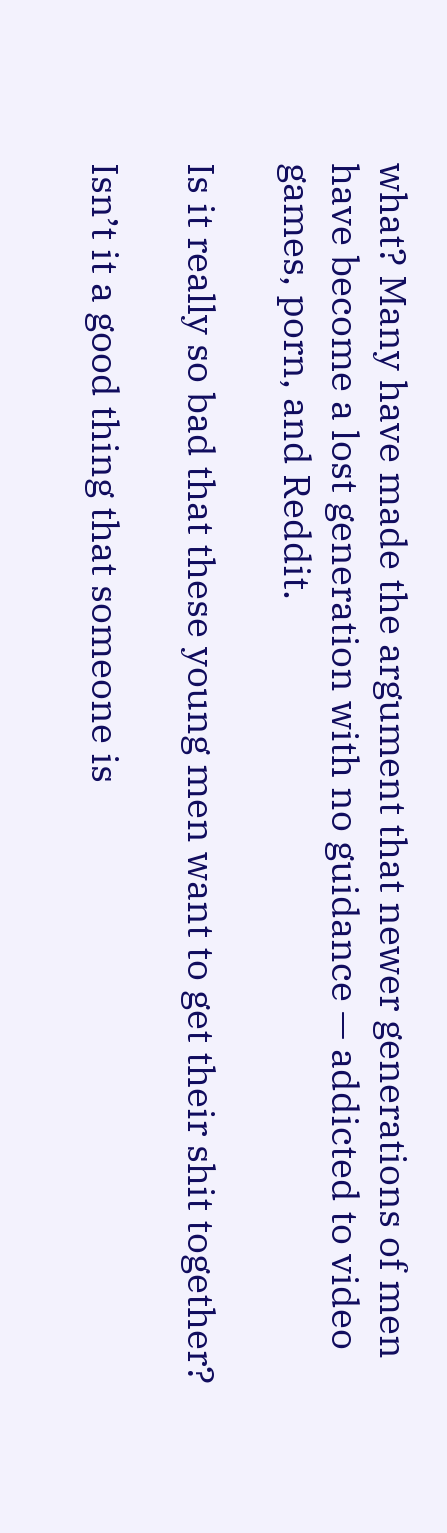what? Many have made the argument that newer generations of men have become a lost generation with no guidance — addicted to video games, porn, and Reddit.

Is it really so bad that these young men want to get their shit together?

Isn’t it a good thing that someone is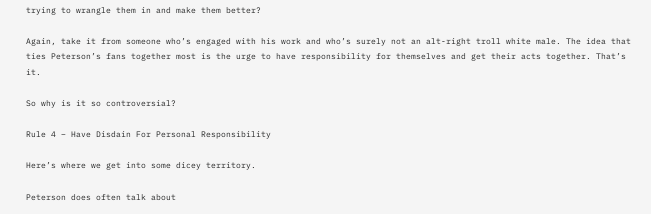trying to wrangle them in and make them better?

Again, take it from someone who’s engaged with his work and who’s surely not an alt-right troll white male. The idea that ties Peterson’s fans together most is the urge to have responsibility for themselves and get their acts together. That’s it.

So why is it so controversial?

Rule 4 – Have Disdain For Personal Responsibility

Here’s where we get into some dicey territory.

Peterson does often talk about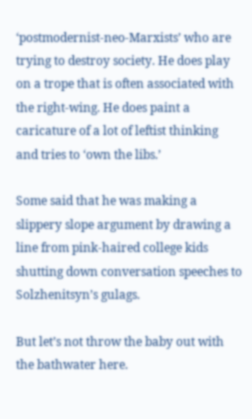‘postmodernist-neo-Marxists’ who are trying to destroy society. He does play on a trope that is often associated with the right-wing. He does paint a caricature of a lot of leftist thinking and tries to ‘own the libs.’

Some said that he was making a slippery slope argument by drawing a line from pink-haired college kids shutting down conversation speeches to Solzhenitsyn’s gulags.

But let’s not throw the baby out with the bathwater here.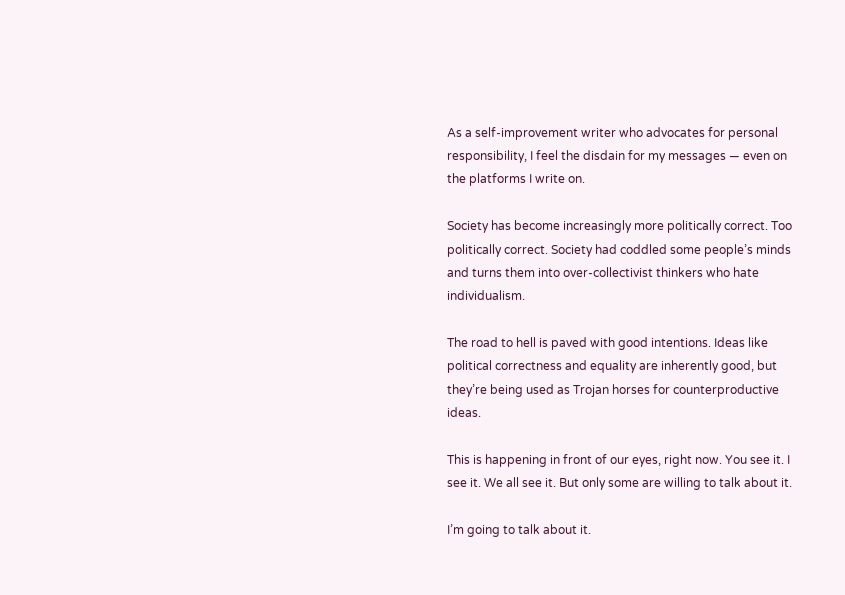As a self-improvement writer who advocates for personal responsibility, I feel the disdain for my messages — even on the platforms I write on.

Society has become increasingly more politically correct. Too politically correct. Society had coddled some people’s minds and turns them into over-collectivist thinkers who hate individualism.

The road to hell is paved with good intentions. Ideas like political correctness and equality are inherently good, but they’re being used as Trojan horses for counterproductive ideas.

This is happening in front of our eyes, right now. You see it. I see it. We all see it. But only some are willing to talk about it.

I’m going to talk about it.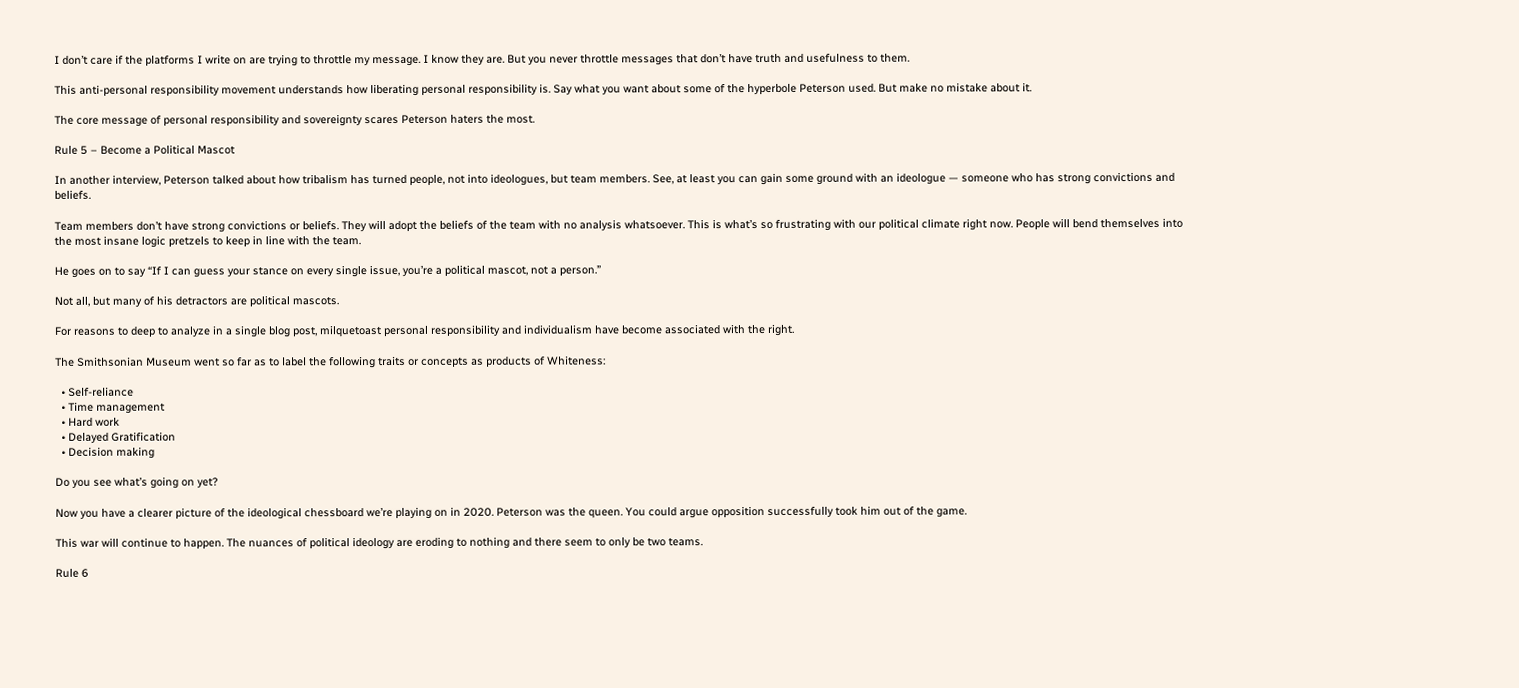I don’t care if the platforms I write on are trying to throttle my message. I know they are. But you never throttle messages that don’t have truth and usefulness to them.

This anti-personal responsibility movement understands how liberating personal responsibility is. Say what you want about some of the hyperbole Peterson used. But make no mistake about it.

The core message of personal responsibility and sovereignty scares Peterson haters the most.

Rule 5 – Become a Political Mascot

In another interview, Peterson talked about how tribalism has turned people, not into ideologues, but team members. See, at least you can gain some ground with an ideologue — someone who has strong convictions and beliefs.

Team members don’t have strong convictions or beliefs. They will adopt the beliefs of the team with no analysis whatsoever. This is what’s so frustrating with our political climate right now. People will bend themselves into the most insane logic pretzels to keep in line with the team.

He goes on to say “If I can guess your stance on every single issue, you’re a political mascot, not a person.”

Not all, but many of his detractors are political mascots.

For reasons to deep to analyze in a single blog post, milquetoast personal responsibility and individualism have become associated with the right.

The Smithsonian Museum went so far as to label the following traits or concepts as products of Whiteness:

  • Self-reliance
  • Time management
  • Hard work
  • Delayed Gratification
  • Decision making

Do you see what’s going on yet?

Now you have a clearer picture of the ideological chessboard we’re playing on in 2020. Peterson was the queen. You could argue opposition successfully took him out of the game.

This war will continue to happen. The nuances of political ideology are eroding to nothing and there seem to only be two teams.

Rule 6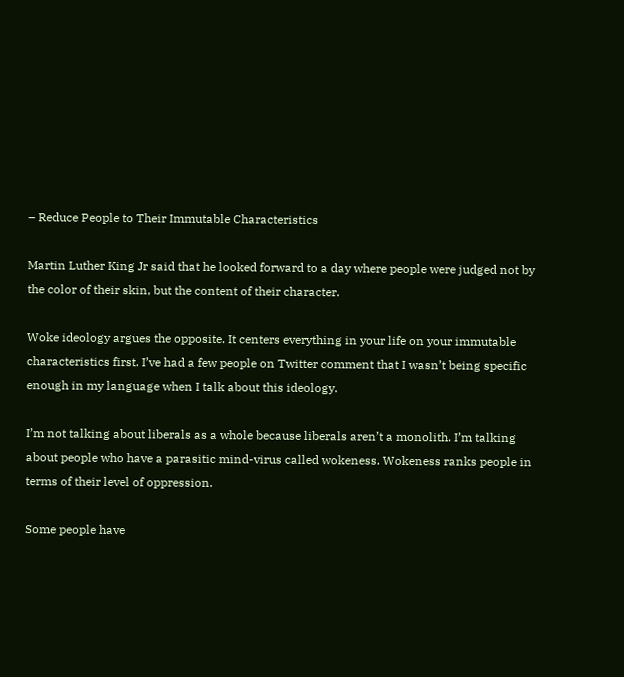– Reduce People to Their Immutable Characteristics

Martin Luther King Jr said that he looked forward to a day where people were judged not by the color of their skin, but the content of their character.

Woke ideology argues the opposite. It centers everything in your life on your immutable characteristics first. I’ve had a few people on Twitter comment that I wasn’t being specific enough in my language when I talk about this ideology.

I’m not talking about liberals as a whole because liberals aren’t a monolith. I’m talking about people who have a parasitic mind-virus called wokeness. Wokeness ranks people in terms of their level of oppression.

Some people have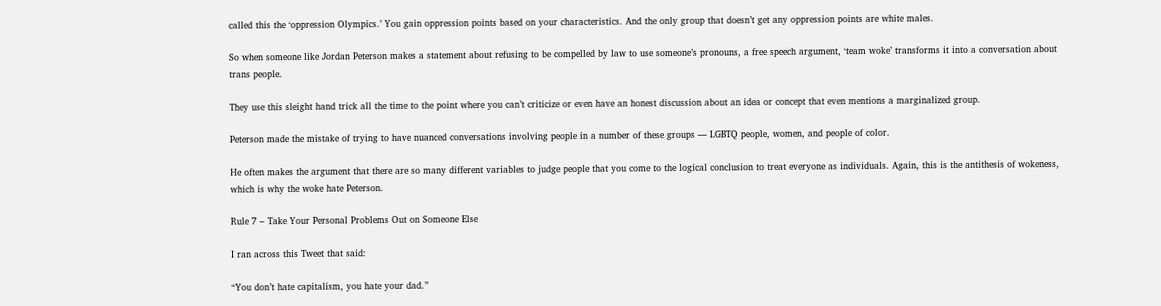called this the ‘oppression Olympics.’ You gain oppression points based on your characteristics. And the only group that doesn’t get any oppression points are white males.

So when someone like Jordan Peterson makes a statement about refusing to be compelled by law to use someone’s pronouns, a free speech argument, ‘team woke’ transforms it into a conversation about trans people.

They use this sleight hand trick all the time to the point where you can’t criticize or even have an honest discussion about an idea or concept that even mentions a marginalized group.

Peterson made the mistake of trying to have nuanced conversations involving people in a number of these groups — LGBTQ people, women, and people of color.

He often makes the argument that there are so many different variables to judge people that you come to the logical conclusion to treat everyone as individuals. Again, this is the antithesis of wokeness, which is why the woke hate Peterson.

Rule 7 – Take Your Personal Problems Out on Someone Else

I ran across this Tweet that said:

“You don’t hate capitalism, you hate your dad.”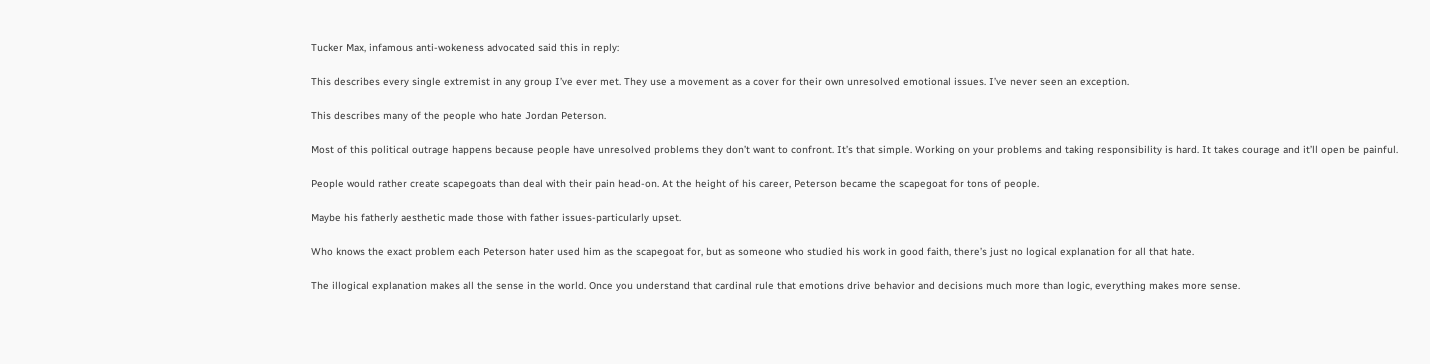Tucker Max, infamous anti-wokeness advocated said this in reply:

This describes every single extremist in any group I’ve ever met. They use a movement as a cover for their own unresolved emotional issues. I’ve never seen an exception.

This describes many of the people who hate Jordan Peterson.

Most of this political outrage happens because people have unresolved problems they don’t want to confront. It’s that simple. Working on your problems and taking responsibility is hard. It takes courage and it’ll open be painful.

People would rather create scapegoats than deal with their pain head-on. At the height of his career, Peterson became the scapegoat for tons of people.

Maybe his fatherly aesthetic made those with father issues-particularly upset.

Who knows the exact problem each Peterson hater used him as the scapegoat for, but as someone who studied his work in good faith, there’s just no logical explanation for all that hate.

The illogical explanation makes all the sense in the world. Once you understand that cardinal rule that emotions drive behavior and decisions much more than logic, everything makes more sense.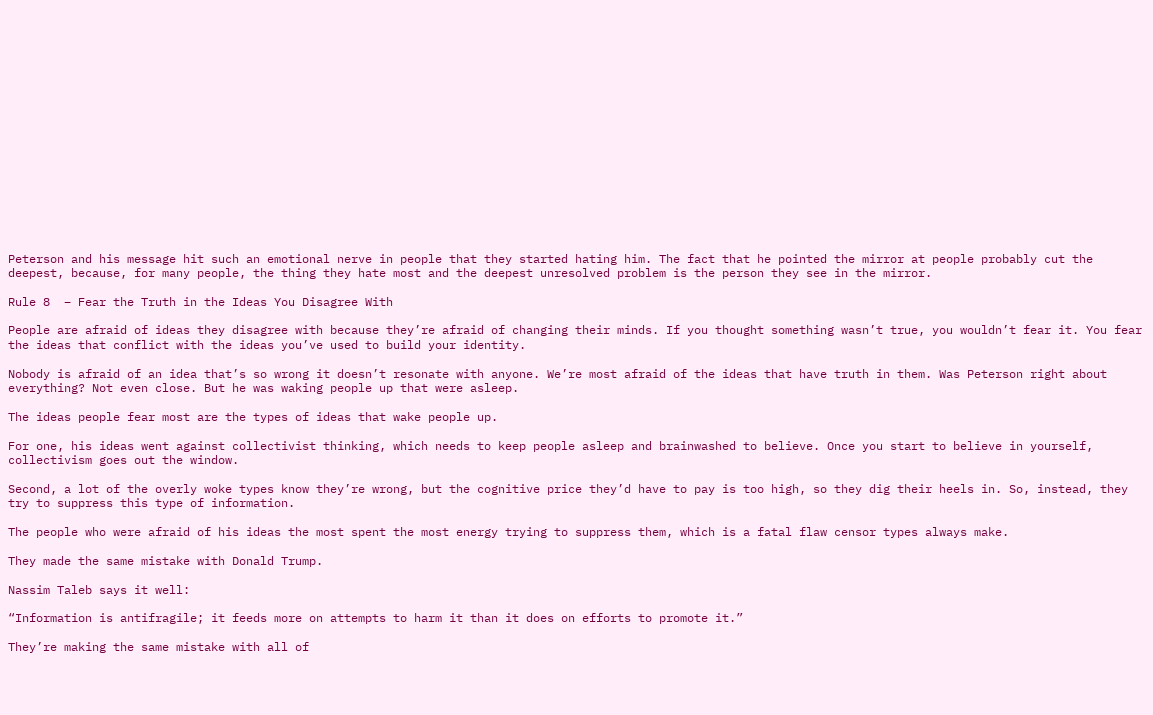Peterson and his message hit such an emotional nerve in people that they started hating him. The fact that he pointed the mirror at people probably cut the deepest, because, for many people, the thing they hate most and the deepest unresolved problem is the person they see in the mirror.

Rule 8  – Fear the Truth in the Ideas You Disagree With

People are afraid of ideas they disagree with because they’re afraid of changing their minds. If you thought something wasn’t true, you wouldn’t fear it. You fear the ideas that conflict with the ideas you’ve used to build your identity.

Nobody is afraid of an idea that’s so wrong it doesn’t resonate with anyone. We’re most afraid of the ideas that have truth in them. Was Peterson right about everything? Not even close. But he was waking people up that were asleep.

The ideas people fear most are the types of ideas that wake people up.

For one, his ideas went against collectivist thinking, which needs to keep people asleep and brainwashed to believe. Once you start to believe in yourself, collectivism goes out the window.

Second, a lot of the overly woke types know they’re wrong, but the cognitive price they’d have to pay is too high, so they dig their heels in. So, instead, they try to suppress this type of information.

The people who were afraid of his ideas the most spent the most energy trying to suppress them, which is a fatal flaw censor types always make.

They made the same mistake with Donald Trump.

Nassim Taleb says it well:

“Information is antifragile; it feeds more on attempts to harm it than it does on efforts to promote it.”

They’re making the same mistake with all of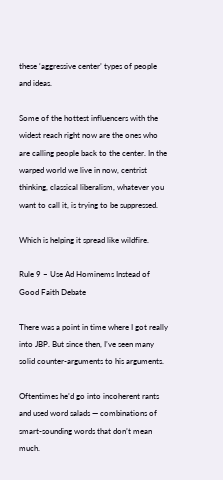these ‘aggressive center’ types of people and ideas.

Some of the hottest influencers with the widest reach right now are the ones who are calling people back to the center. In the warped world we live in now, centrist thinking, classical liberalism, whatever you want to call it, is trying to be suppressed.

Which is helping it spread like wildfire.

Rule 9 – Use Ad Hominems Instead of Good Faith Debate

There was a point in time where I got really into JBP. But since then, I’ve seen many solid counter-arguments to his arguments.

Oftentimes he’d go into incoherent rants and used word salads — combinations of smart-sounding words that don’t mean much.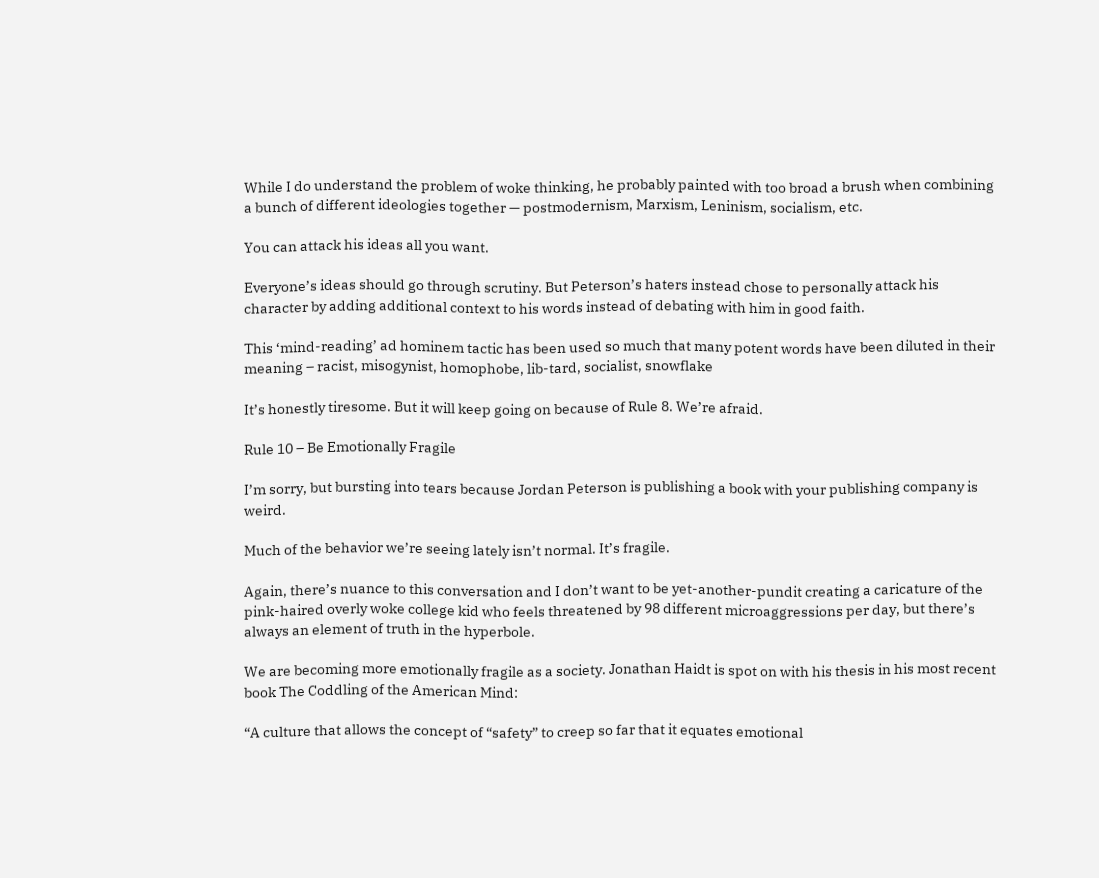While I do understand the problem of woke thinking, he probably painted with too broad a brush when combining a bunch of different ideologies together — postmodernism, Marxism, Leninism, socialism, etc.

You can attack his ideas all you want.

Everyone’s ideas should go through scrutiny. But Peterson’s haters instead chose to personally attack his character by adding additional context to his words instead of debating with him in good faith.

This ‘mind-reading’ ad hominem tactic has been used so much that many potent words have been diluted in their meaning – racist, misogynist, homophobe, lib-tard, socialist, snowflake

It’s honestly tiresome. But it will keep going on because of Rule 8. We’re afraid.

Rule 10 – Be Emotionally Fragile

I’m sorry, but bursting into tears because Jordan Peterson is publishing a book with your publishing company is weird.

Much of the behavior we’re seeing lately isn’t normal. It’s fragile.

Again, there’s nuance to this conversation and I don’t want to be yet-another-pundit creating a caricature of the pink-haired overly woke college kid who feels threatened by 98 different microaggressions per day, but there’s always an element of truth in the hyperbole.

We are becoming more emotionally fragile as a society. Jonathan Haidt is spot on with his thesis in his most recent book The Coddling of the American Mind:

“A culture that allows the concept of “safety” to creep so far that it equates emotional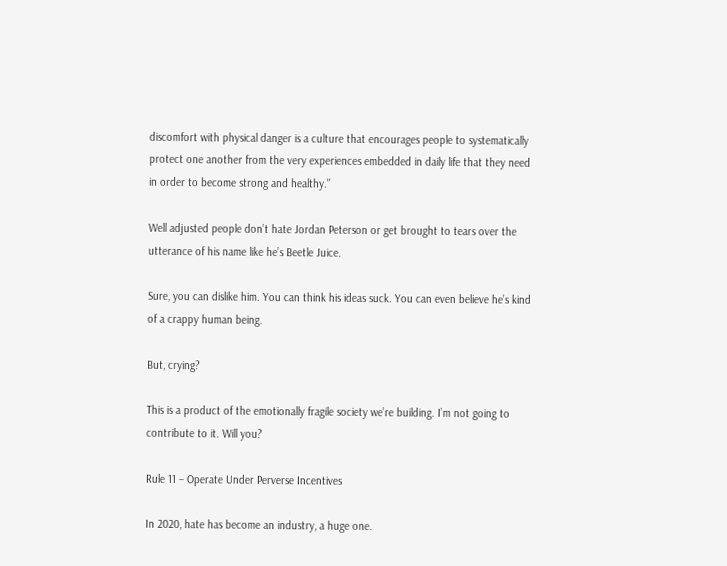discomfort with physical danger is a culture that encourages people to systematically protect one another from the very experiences embedded in daily life that they need in order to become strong and healthy.”

Well adjusted people don’t hate Jordan Peterson or get brought to tears over the utterance of his name like he’s Beetle Juice.

Sure, you can dislike him. You can think his ideas suck. You can even believe he’s kind of a crappy human being.

But, crying?

This is a product of the emotionally fragile society we’re building. I’m not going to contribute to it. Will you?

Rule 11 – Operate Under Perverse Incentives

In 2020, hate has become an industry, a huge one.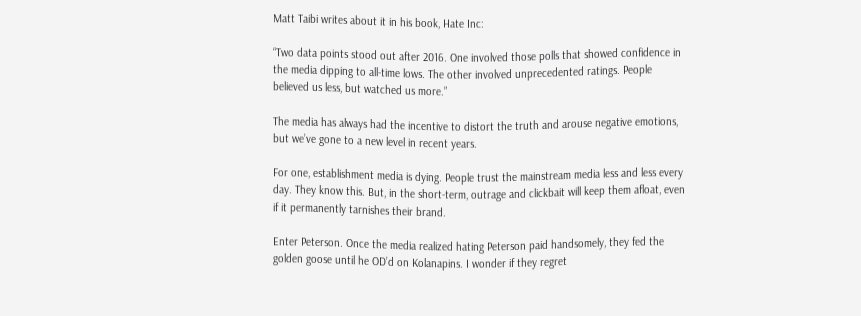Matt Taibi writes about it in his book, Hate Inc:

“Two data points stood out after 2016. One involved those polls that showed confidence in the media dipping to all-time lows. The other involved unprecedented ratings. People believed us less, but watched us more.”

The media has always had the incentive to distort the truth and arouse negative emotions, but we’ve gone to a new level in recent years.

For one, establishment media is dying. People trust the mainstream media less and less every day. They know this. But, in the short-term, outrage and clickbait will keep them afloat, even if it permanently tarnishes their brand.

Enter Peterson. Once the media realized hating Peterson paid handsomely, they fed the golden goose until he OD’d on Kolanapins. I wonder if they regret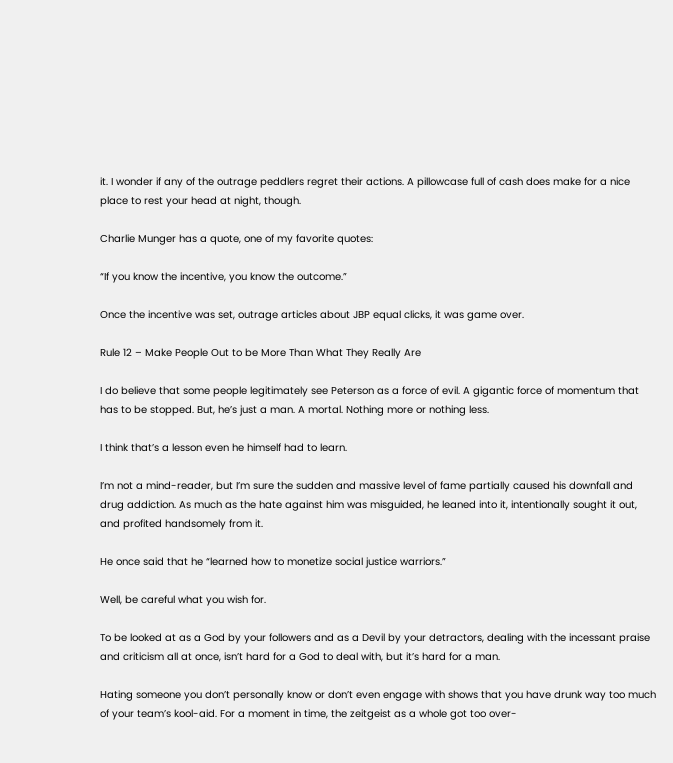it. I wonder if any of the outrage peddlers regret their actions. A pillowcase full of cash does make for a nice place to rest your head at night, though.

Charlie Munger has a quote, one of my favorite quotes:

“If you know the incentive, you know the outcome.”

Once the incentive was set, outrage articles about JBP equal clicks, it was game over.

Rule 12 – Make People Out to be More Than What They Really Are

I do believe that some people legitimately see Peterson as a force of evil. A gigantic force of momentum that has to be stopped. But, he’s just a man. A mortal. Nothing more or nothing less.

I think that’s a lesson even he himself had to learn.

I’m not a mind-reader, but I’m sure the sudden and massive level of fame partially caused his downfall and drug addiction. As much as the hate against him was misguided, he leaned into it, intentionally sought it out, and profited handsomely from it.

He once said that he “learned how to monetize social justice warriors.”

Well, be careful what you wish for.

To be looked at as a God by your followers and as a Devil by your detractors, dealing with the incessant praise and criticism all at once, isn’t hard for a God to deal with, but it’s hard for a man.

Hating someone you don’t personally know or don’t even engage with shows that you have drunk way too much of your team’s kool-aid. For a moment in time, the zeitgeist as a whole got too over-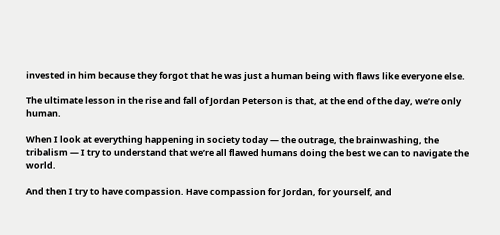invested in him because they forgot that he was just a human being with flaws like everyone else.

The ultimate lesson in the rise and fall of Jordan Peterson is that, at the end of the day, we’re only human.

When I look at everything happening in society today — the outrage, the brainwashing, the tribalism — I try to understand that we’re all flawed humans doing the best we can to navigate the world.

And then I try to have compassion. Have compassion for Jordan, for yourself, and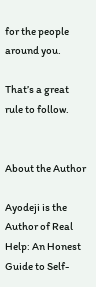for the people around you.

That’s a great rule to follow.


About the Author

Ayodeji is the Author of Real Help: An Honest Guide to Self-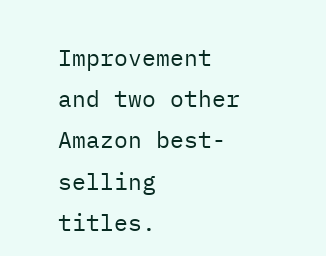Improvement and two other Amazon best-selling titles.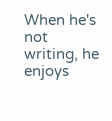When he's not writing, he enjoys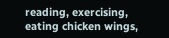reading, exercising, eating chicken wings,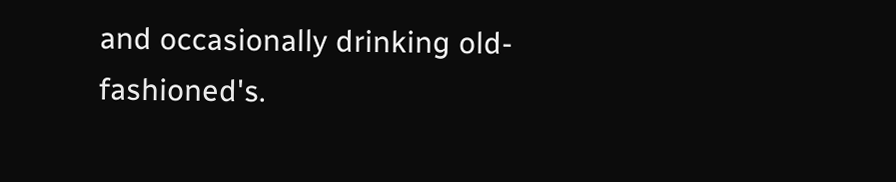and occasionally drinking old-fashioned's.